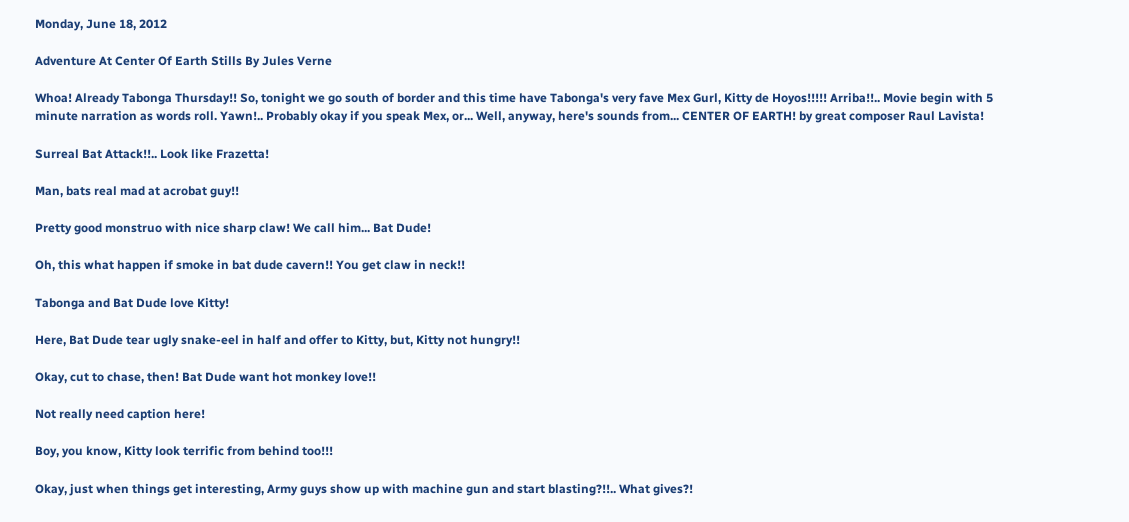Monday, June 18, 2012

Adventure At Center Of Earth Stills By Jules Verne

Whoa! Already Tabonga Thursday!! So, tonight we go south of border and this time have Tabonga's very fave Mex Gurl, Kitty de Hoyos!!!!! Arriba!!.. Movie begin with 5 minute narration as words roll. Yawn!.. Probably okay if you speak Mex, or... Well, anyway, here's sounds from... CENTER OF EARTH! by great composer Raul Lavista!

Surreal Bat Attack!!.. Look like Frazetta!

Man, bats real mad at acrobat guy!!

Pretty good monstruo with nice sharp claw! We call him... Bat Dude!

Oh, this what happen if smoke in bat dude cavern!! You get claw in neck!!

Tabonga and Bat Dude love Kitty!

Here, Bat Dude tear ugly snake-eel in half and offer to Kitty, but, Kitty not hungry!!

Okay, cut to chase, then! Bat Dude want hot monkey love!!

Not really need caption here!

Boy, you know, Kitty look terrific from behind too!!!

Okay, just when things get interesting, Army guys show up with machine gun and start blasting?!!.. What gives?!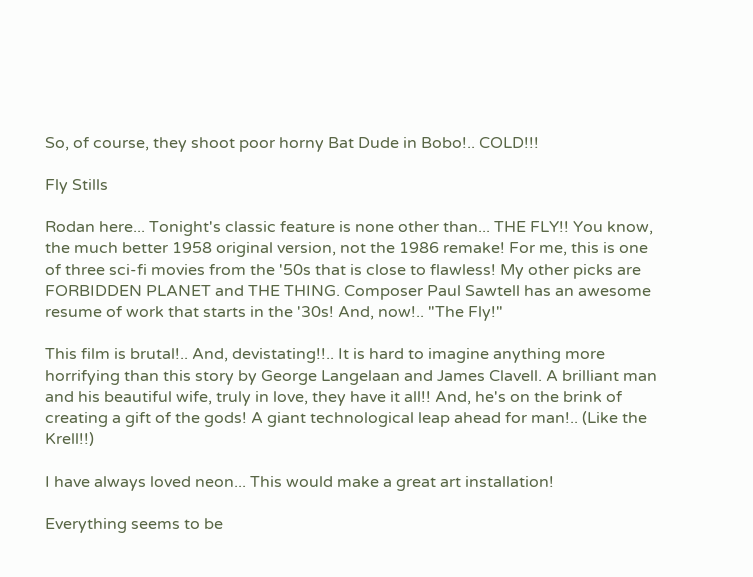So, of course, they shoot poor horny Bat Dude in Bobo!.. COLD!!!

Fly Stills

Rodan here... Tonight's classic feature is none other than... THE FLY!! You know, the much better 1958 original version, not the 1986 remake! For me, this is one of three sci-fi movies from the '50s that is close to flawless! My other picks are FORBIDDEN PLANET and THE THING. Composer Paul Sawtell has an awesome resume of work that starts in the '30s! And, now!.. "The Fly!"

This film is brutal!.. And, devistating!!.. It is hard to imagine anything more horrifying than this story by George Langelaan and James Clavell. A brilliant man and his beautiful wife, truly in love, they have it all!! And, he's on the brink of creating a gift of the gods! A giant technological leap ahead for man!.. (Like the Krell!!)

I have always loved neon... This would make a great art installation!

Everything seems to be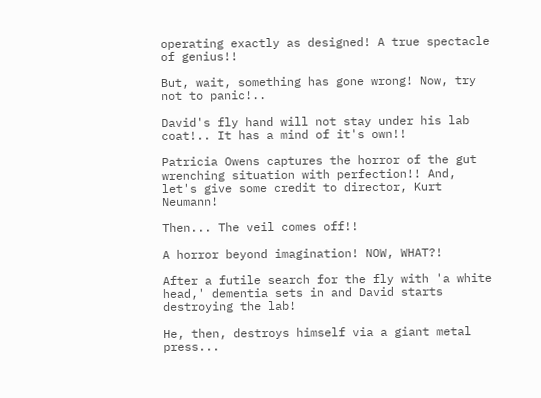operating exactly as designed! A true spectacle of genius!!

But, wait, something has gone wrong! Now, try not to panic!..

David's fly hand will not stay under his lab coat!.. It has a mind of it's own!!

Patricia Owens captures the horror of the gut wrenching situation with perfection!! And, let's give some credit to director, Kurt Neumann!

Then... The veil comes off!!

A horror beyond imagination! NOW, WHAT?!

After a futile search for the fly with 'a white head,' dementia sets in and David starts destroying the lab!

He, then, destroys himself via a giant metal press...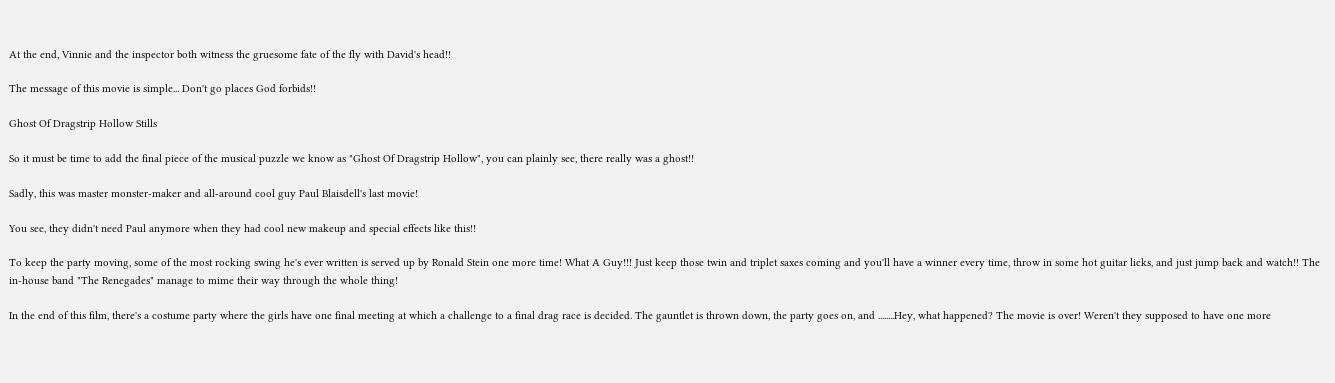At the end, Vinnie and the inspector both witness the gruesome fate of the fly with David's head!!

The message of this movie is simple... Don't go places God forbids!!

Ghost Of Dragstrip Hollow Stills

So it must be time to add the final piece of the musical puzzle we know as "Ghost Of Dragstrip Hollow", you can plainly see, there really was a ghost!!

Sadly, this was master monster-maker and all-around cool guy Paul Blaisdell's last movie!

You see, they didn't need Paul anymore when they had cool new makeup and special effects like this!!

To keep the party moving, some of the most rocking swing he's ever written is served up by Ronald Stein one more time! What A Guy!!! Just keep those twin and triplet saxes coming and you'll have a winner every time, throw in some hot guitar licks, and just jump back and watch!! The in-house band "The Renegades" manage to mime their way through the whole thing!

In the end of this film, there's a costume party where the girls have one final meeting at which a challenge to a final drag race is decided. The gauntlet is thrown down, the party goes on, and ........Hey, what happened? The movie is over! Weren't they supposed to have one more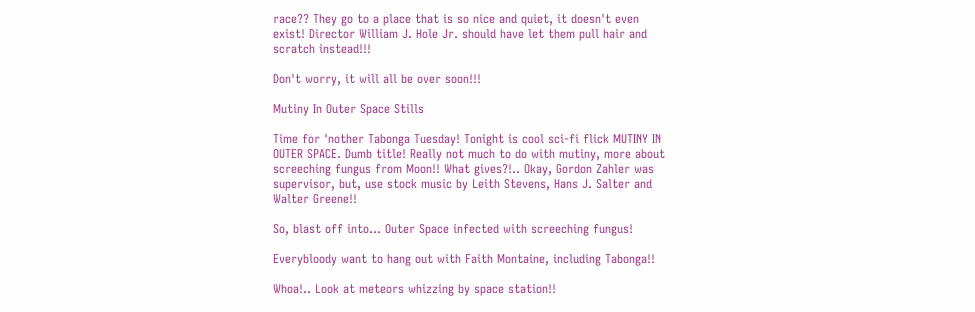race?? They go to a place that is so nice and quiet, it doesn't even exist! Director William J. Hole Jr. should have let them pull hair and scratch instead!!!

Don't worry, it will all be over soon!!!

Mutiny In Outer Space Stills

Time for 'nother Tabonga Tuesday! Tonight is cool sci-fi flick MUTINY IN OUTER SPACE. Dumb title! Really not much to do with mutiny, more about screeching fungus from Moon!! What gives?!.. Okay, Gordon Zahler was supervisor, but, use stock music by Leith Stevens, Hans J. Salter and Walter Greene!!

So, blast off into... Outer Space infected with screeching fungus!

Everybloody want to hang out with Faith Montaine, including Tabonga!!

Whoa!.. Look at meteors whizzing by space station!!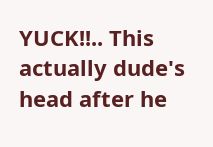YUCK!!.. This actually dude's head after he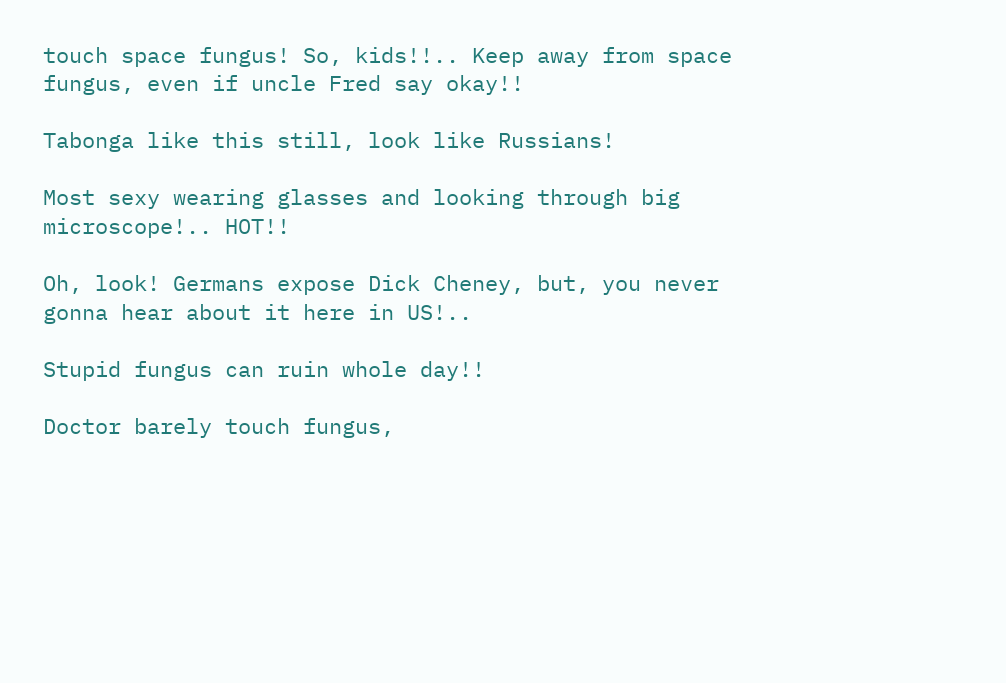touch space fungus! So, kids!!.. Keep away from space fungus, even if uncle Fred say okay!!

Tabonga like this still, look like Russians!

Most sexy wearing glasses and looking through big microscope!.. HOT!!

Oh, look! Germans expose Dick Cheney, but, you never gonna hear about it here in US!..

Stupid fungus can ruin whole day!!

Doctor barely touch fungus,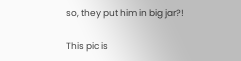so, they put him in big jar?!

This pic is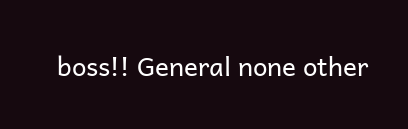boss!! General none other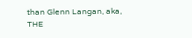than Glenn Langan, aka, THE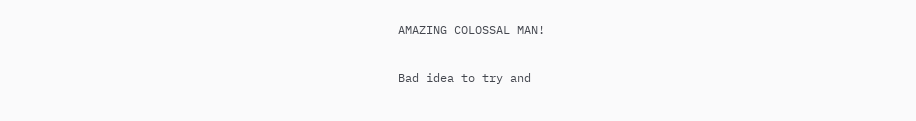AMAZING COLOSSAL MAN!

Bad idea to try and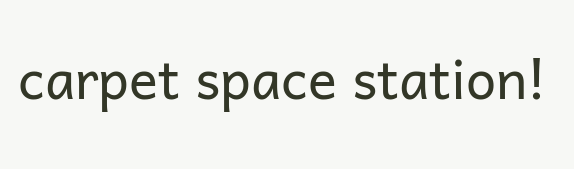carpet space station!